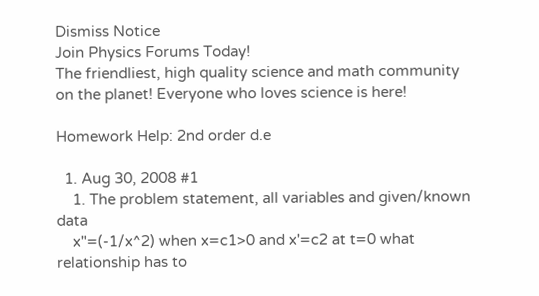Dismiss Notice
Join Physics Forums Today!
The friendliest, high quality science and math community on the planet! Everyone who loves science is here!

Homework Help: 2nd order d.e

  1. Aug 30, 2008 #1
    1. The problem statement, all variables and given/known data
    x"=(-1/x^2) when x=c1>0 and x'=c2 at t=0 what relationship has to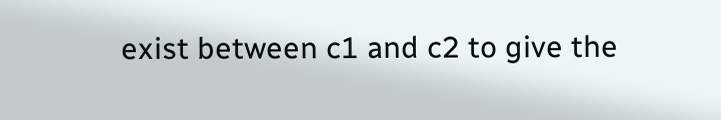exist between c1 and c2 to give the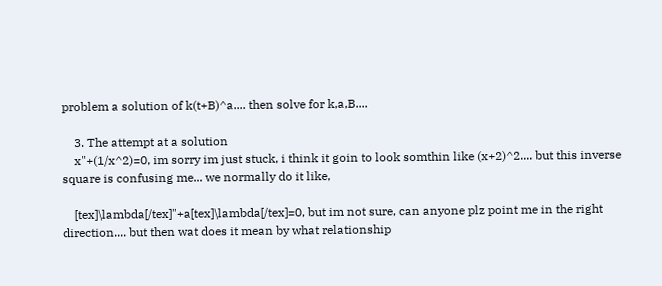problem a solution of k(t+B)^a.... then solve for k,a,B....

    3. The attempt at a solution
    x"+(1/x^2)=0, im sorry im just stuck, i think it goin to look somthin like (x+2)^2.... but this inverse square is confusing me... we normally do it like,

    [tex]\lambda[/tex]"+a[tex]\lambda[/tex]=0, but im not sure, can anyone plz point me in the right direction.... but then wat does it mean by what relationship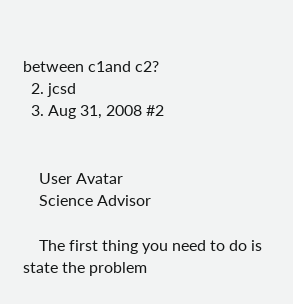between c1and c2?
  2. jcsd
  3. Aug 31, 2008 #2


    User Avatar
    Science Advisor

    The first thing you need to do is state the problem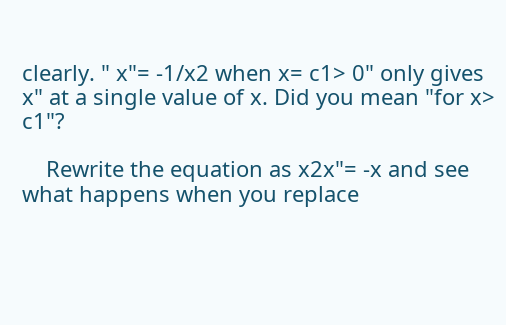clearly. " x"= -1/x2 when x= c1> 0" only gives x" at a single value of x. Did you mean "for x> c1"?

    Rewrite the equation as x2x"= -x and see what happens when you replace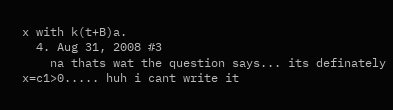x with k(t+B)a.
  4. Aug 31, 2008 #3
    na thats wat the question says... its definately x=c1>0..... huh i cant write it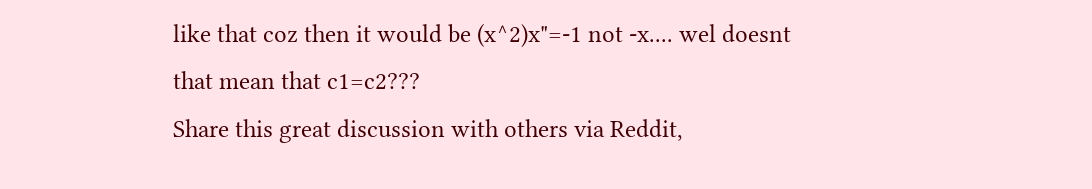like that coz then it would be (x^2)x"=-1 not -x.... wel doesnt that mean that c1=c2???
Share this great discussion with others via Reddit,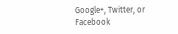Google+, Twitter, or Facebook